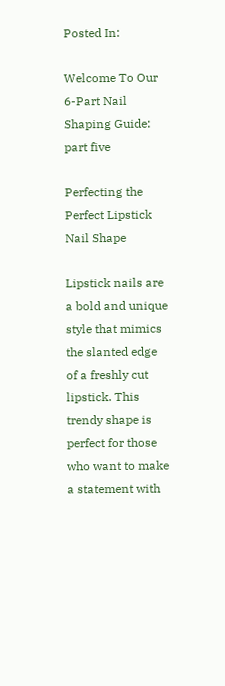Posted In:

Welcome To Our 6-Part Nail Shaping Guide: part five

Perfecting the Perfect Lipstick Nail Shape

Lipstick nails are a bold and unique style that mimics the slanted edge of a freshly cut lipstick. This trendy shape is perfect for those who want to make a statement with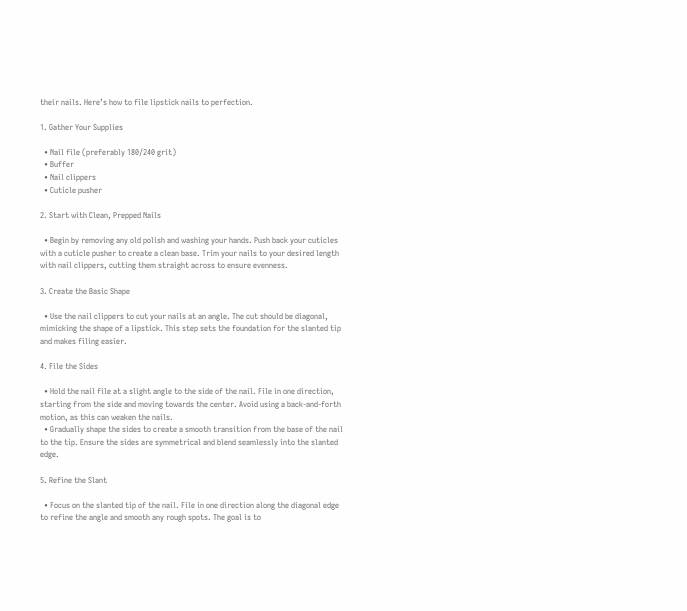their nails. Here’s how to file lipstick nails to perfection.

1. Gather Your Supplies

  • Nail file (preferably 180/240 grit)
  • Buffer
  • Nail clippers
  • Cuticle pusher

2. Start with Clean, Prepped Nails

  • Begin by removing any old polish and washing your hands. Push back your cuticles with a cuticle pusher to create a clean base. Trim your nails to your desired length with nail clippers, cutting them straight across to ensure evenness.

3. Create the Basic Shape

  • Use the nail clippers to cut your nails at an angle. The cut should be diagonal, mimicking the shape of a lipstick. This step sets the foundation for the slanted tip and makes filing easier.

4. File the Sides

  • Hold the nail file at a slight angle to the side of the nail. File in one direction, starting from the side and moving towards the center. Avoid using a back-and-forth motion, as this can weaken the nails.
  • Gradually shape the sides to create a smooth transition from the base of the nail to the tip. Ensure the sides are symmetrical and blend seamlessly into the slanted edge.

5. Refine the Slant

  • Focus on the slanted tip of the nail. File in one direction along the diagonal edge to refine the angle and smooth any rough spots. The goal is to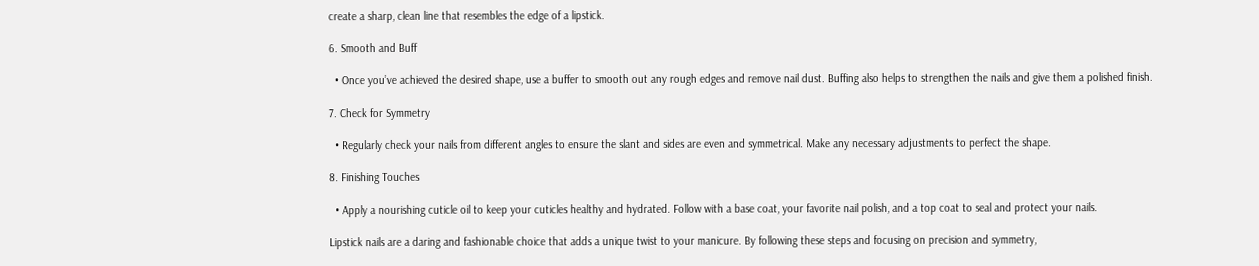create a sharp, clean line that resembles the edge of a lipstick.

6. Smooth and Buff

  • Once you’ve achieved the desired shape, use a buffer to smooth out any rough edges and remove nail dust. Buffing also helps to strengthen the nails and give them a polished finish.

7. Check for Symmetry

  • Regularly check your nails from different angles to ensure the slant and sides are even and symmetrical. Make any necessary adjustments to perfect the shape.

8. Finishing Touches

  • Apply a nourishing cuticle oil to keep your cuticles healthy and hydrated. Follow with a base coat, your favorite nail polish, and a top coat to seal and protect your nails.

Lipstick nails are a daring and fashionable choice that adds a unique twist to your manicure. By following these steps and focusing on precision and symmetry,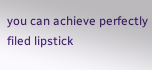you can achieve perfectly filed lipstick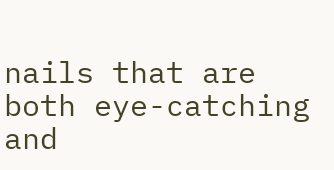nails that are both eye-catching and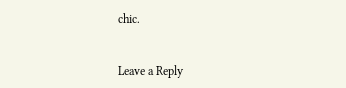chic.


Leave a Reply